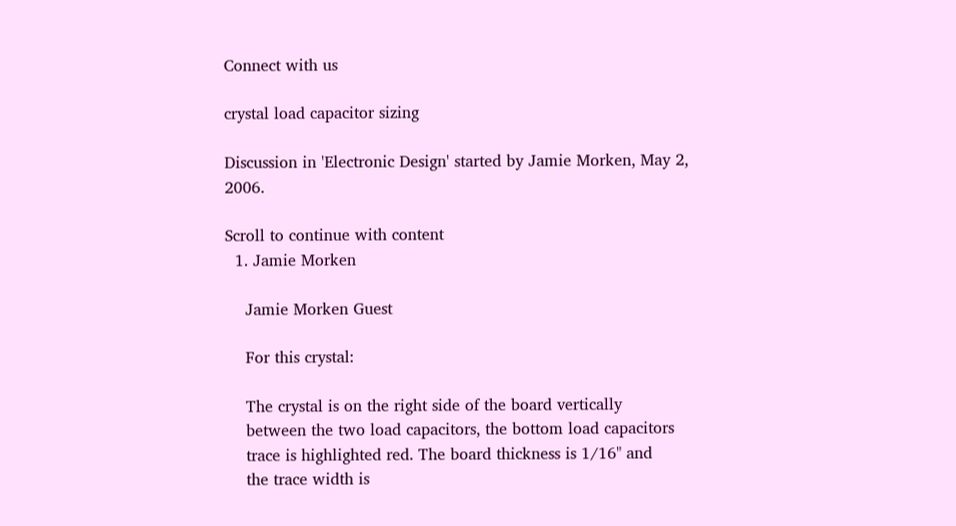Connect with us

crystal load capacitor sizing

Discussion in 'Electronic Design' started by Jamie Morken, May 2, 2006.

Scroll to continue with content
  1. Jamie Morken

    Jamie Morken Guest

    For this crystal:

    The crystal is on the right side of the board vertically
    between the two load capacitors, the bottom load capacitors
    trace is highlighted red. The board thickness is 1/16" and
    the trace width is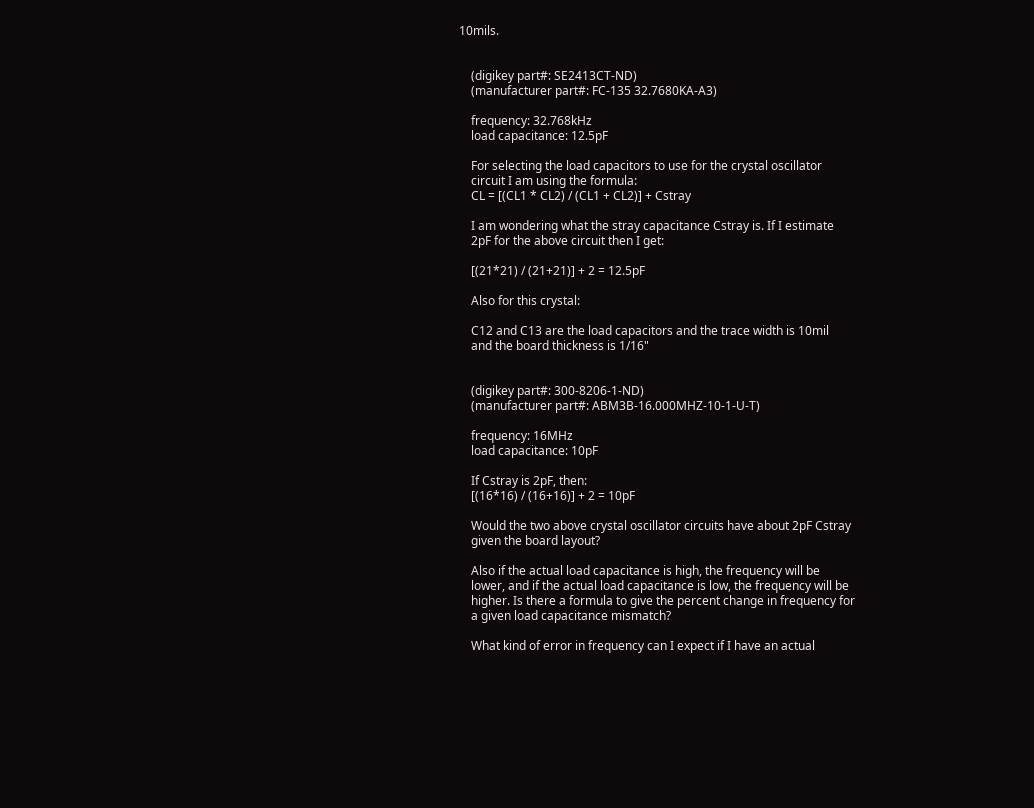10mils.


    (digikey part#: SE2413CT-ND)
    (manufacturer part#: FC-135 32.7680KA-A3)

    frequency: 32.768kHz
    load capacitance: 12.5pF

    For selecting the load capacitors to use for the crystal oscillator
    circuit I am using the formula:
    CL = [(CL1 * CL2) / (CL1 + CL2)] + Cstray

    I am wondering what the stray capacitance Cstray is. If I estimate
    2pF for the above circuit then I get:

    [(21*21) / (21+21)] + 2 = 12.5pF

    Also for this crystal:

    C12 and C13 are the load capacitors and the trace width is 10mil
    and the board thickness is 1/16"


    (digikey part#: 300-8206-1-ND)
    (manufacturer part#: ABM3B-16.000MHZ-10-1-U-T)

    frequency: 16MHz
    load capacitance: 10pF

    If Cstray is 2pF, then:
    [(16*16) / (16+16)] + 2 = 10pF

    Would the two above crystal oscillator circuits have about 2pF Cstray
    given the board layout?

    Also if the actual load capacitance is high, the frequency will be
    lower, and if the actual load capacitance is low, the frequency will be
    higher. Is there a formula to give the percent change in frequency for
    a given load capacitance mismatch?

    What kind of error in frequency can I expect if I have an actual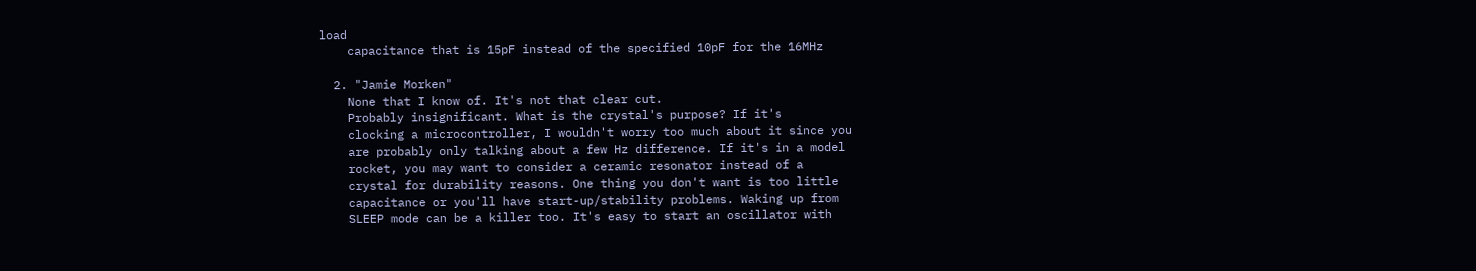load
    capacitance that is 15pF instead of the specified 10pF for the 16MHz

  2. "Jamie Morken"
    None that I know of. It's not that clear cut.
    Probably insignificant. What is the crystal's purpose? If it's
    clocking a microcontroller, I wouldn't worry too much about it since you
    are probably only talking about a few Hz difference. If it's in a model
    rocket, you may want to consider a ceramic resonator instead of a
    crystal for durability reasons. One thing you don't want is too little
    capacitance or you'll have start-up/stability problems. Waking up from
    SLEEP mode can be a killer too. It's easy to start an oscillator with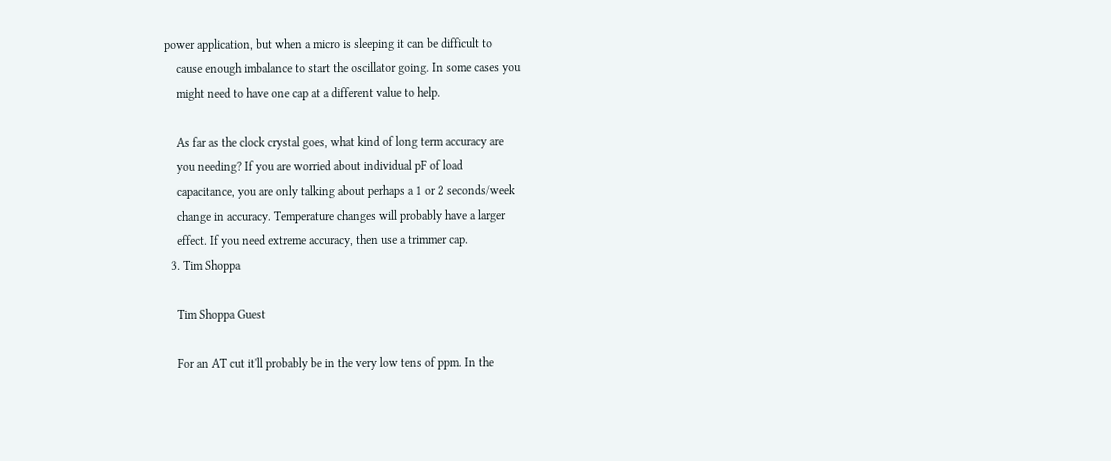power application, but when a micro is sleeping it can be difficult to
    cause enough imbalance to start the oscillator going. In some cases you
    might need to have one cap at a different value to help.

    As far as the clock crystal goes, what kind of long term accuracy are
    you needing? If you are worried about individual pF of load
    capacitance, you are only talking about perhaps a 1 or 2 seconds/week
    change in accuracy. Temperature changes will probably have a larger
    effect. If you need extreme accuracy, then use a trimmer cap.
  3. Tim Shoppa

    Tim Shoppa Guest

    For an AT cut it'll probably be in the very low tens of ppm. In the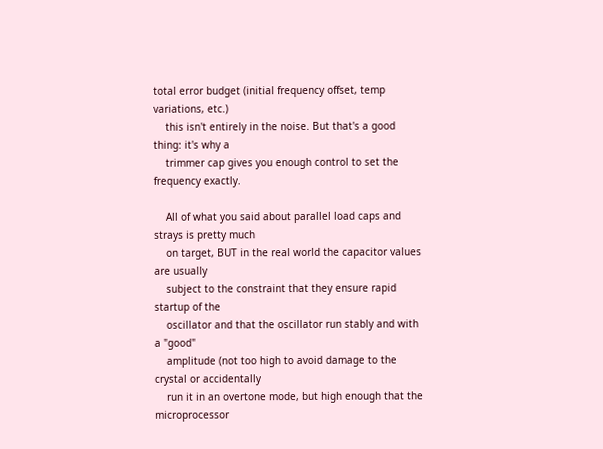total error budget (initial frequency offset, temp variations, etc.)
    this isn't entirely in the noise. But that's a good thing: it's why a
    trimmer cap gives you enough control to set the frequency exactly.

    All of what you said about parallel load caps and strays is pretty much
    on target, BUT in the real world the capacitor values are usually
    subject to the constraint that they ensure rapid startup of the
    oscillator and that the oscillator run stably and with a "good"
    amplitude (not too high to avoid damage to the crystal or accidentally
    run it in an overtone mode, but high enough that the microprocessor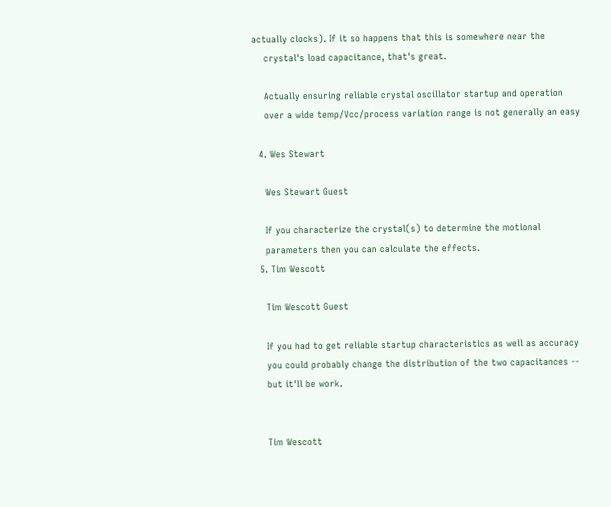actually clocks). If it so happens that this is somewhere near the
    crystal's load capacitance, that's great.

    Actually ensuring reliable crystal oscillator startup and operation
    over a wide temp/Vcc/process variation range is not generally an easy

  4. Wes Stewart

    Wes Stewart Guest

    If you characterize the crystal(s) to determine the motional
    parameters then you can calculate the effects.
  5. Tim Wescott

    Tim Wescott Guest

    If you had to get reliable startup characteristics as well as accuracy
    you could probably change the distribution of the two capacitances --
    but it'll be work.


    Tim Wescott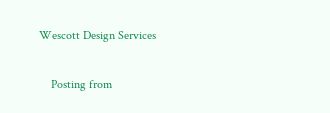Wescott Design Services

    Posting from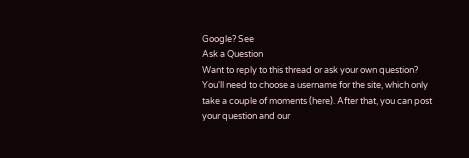Google? See
Ask a Question
Want to reply to this thread or ask your own question?
You'll need to choose a username for the site, which only take a couple of moments (here). After that, you can post your question and our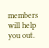members will help you out.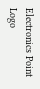Electronics Point Logo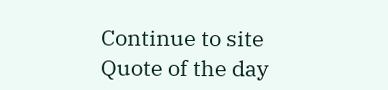Continue to site
Quote of the day